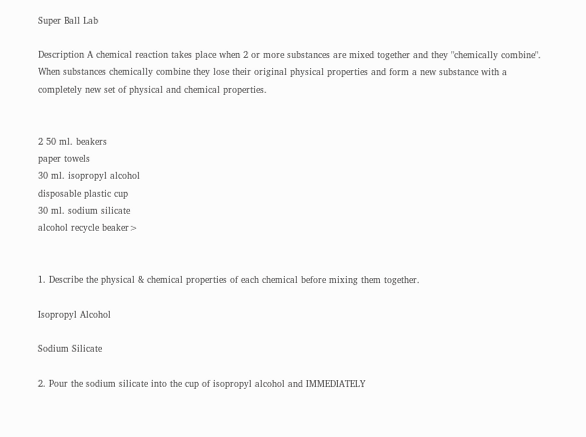Super Ball Lab

Description A chemical reaction takes place when 2 or more substances are mixed together and they "chemically combine". When substances chemically combine they lose their original physical properties and form a new substance with a completely new set of physical and chemical properties.


2 50 ml. beakers
paper towels
30 ml. isopropyl alcohol
disposable plastic cup
30 ml. sodium silicate
alcohol recycle beaker>


1. Describe the physical & chemical properties of each chemical before mixing them together.

Isopropyl Alcohol

Sodium Silicate

2. Pour the sodium silicate into the cup of isopropyl alcohol and IMMEDIATELY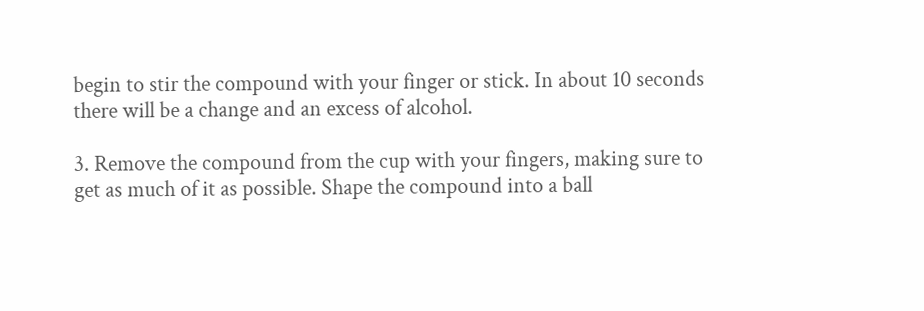begin to stir the compound with your finger or stick. In about 10 seconds there will be a change and an excess of alcohol.

3. Remove the compound from the cup with your fingers, making sure to get as much of it as possible. Shape the compound into a ball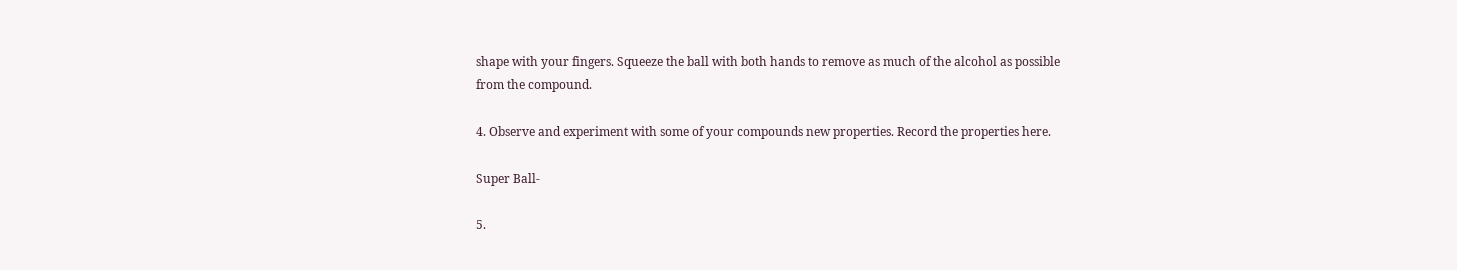shape with your fingers. Squeeze the ball with both hands to remove as much of the alcohol as possible from the compound.

4. Observe and experiment with some of your compounds new properties. Record the properties here.

Super Ball-

5.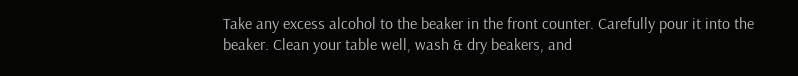Take any excess alcohol to the beaker in the front counter. Carefully pour it into the beaker. Clean your table well, wash & dry beakers, and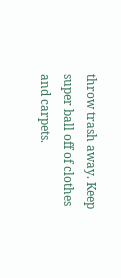throw trash away. Keep super ball off of clothes and carpets.